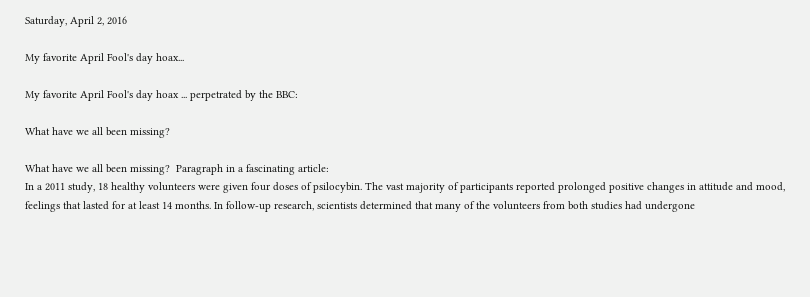Saturday, April 2, 2016

My favorite April Fool's day hoax...

My favorite April Fool's day hoax ... perpetrated by the BBC:

What have we all been missing?

What have we all been missing?  Paragraph in a fascinating article:
In a 2011 study, 18 healthy volunteers were given four doses of psilocybin. The vast majority of participants reported prolonged positive changes in attitude and mood, feelings that lasted for at least 14 months. In follow-up research, scientists determined that many of the volunteers from both studies had undergone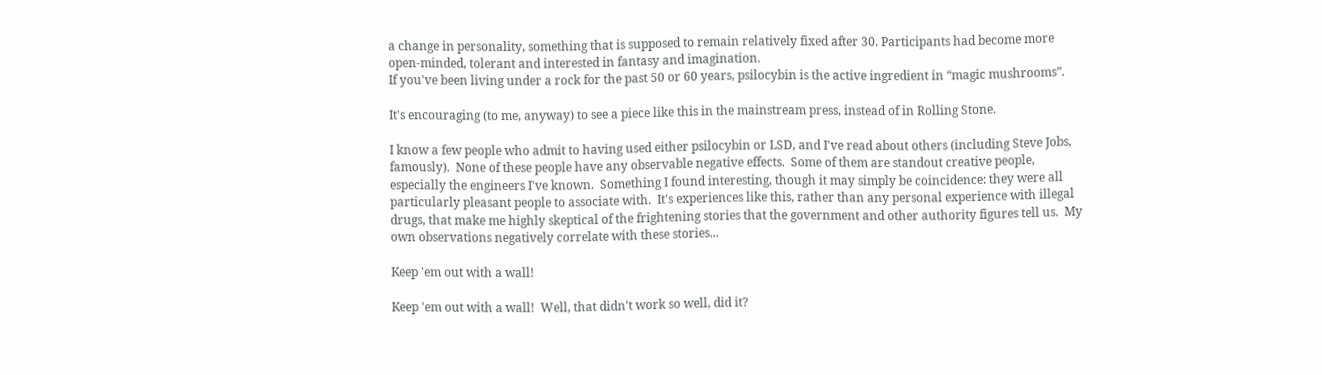a change in personality, something that is supposed to remain relatively fixed after 30. Participants had become more open-minded, tolerant and interested in fantasy and imagination.
If you've been living under a rock for the past 50 or 60 years, psilocybin is the active ingredient in “magic mushrooms”.

It's encouraging (to me, anyway) to see a piece like this in the mainstream press, instead of in Rolling Stone.

I know a few people who admit to having used either psilocybin or LSD, and I've read about others (including Steve Jobs, famously).  None of these people have any observable negative effects.  Some of them are standout creative people, especially the engineers I've known.  Something I found interesting, though it may simply be coincidence: they were all particularly pleasant people to associate with.  It's experiences like this, rather than any personal experience with illegal drugs, that make me highly skeptical of the frightening stories that the government and other authority figures tell us.  My own observations negatively correlate with these stories...

Keep 'em out with a wall!

Keep 'em out with a wall!  Well, that didn't work so well, did it?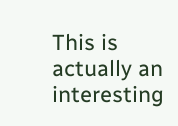This is actually an interesting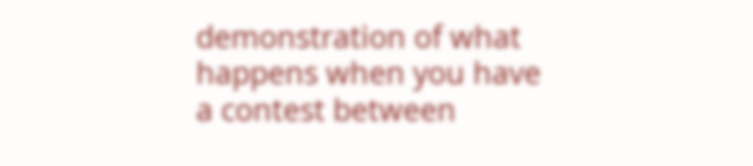demonstration of what happens when you have a contest between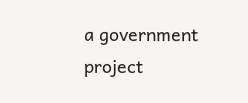a government project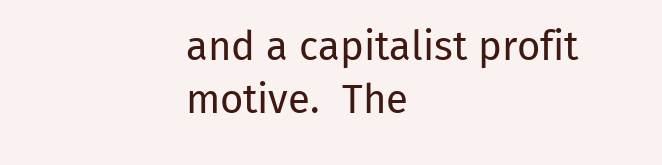and a capitalist profit motive.  The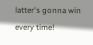latter's gonna win every time!